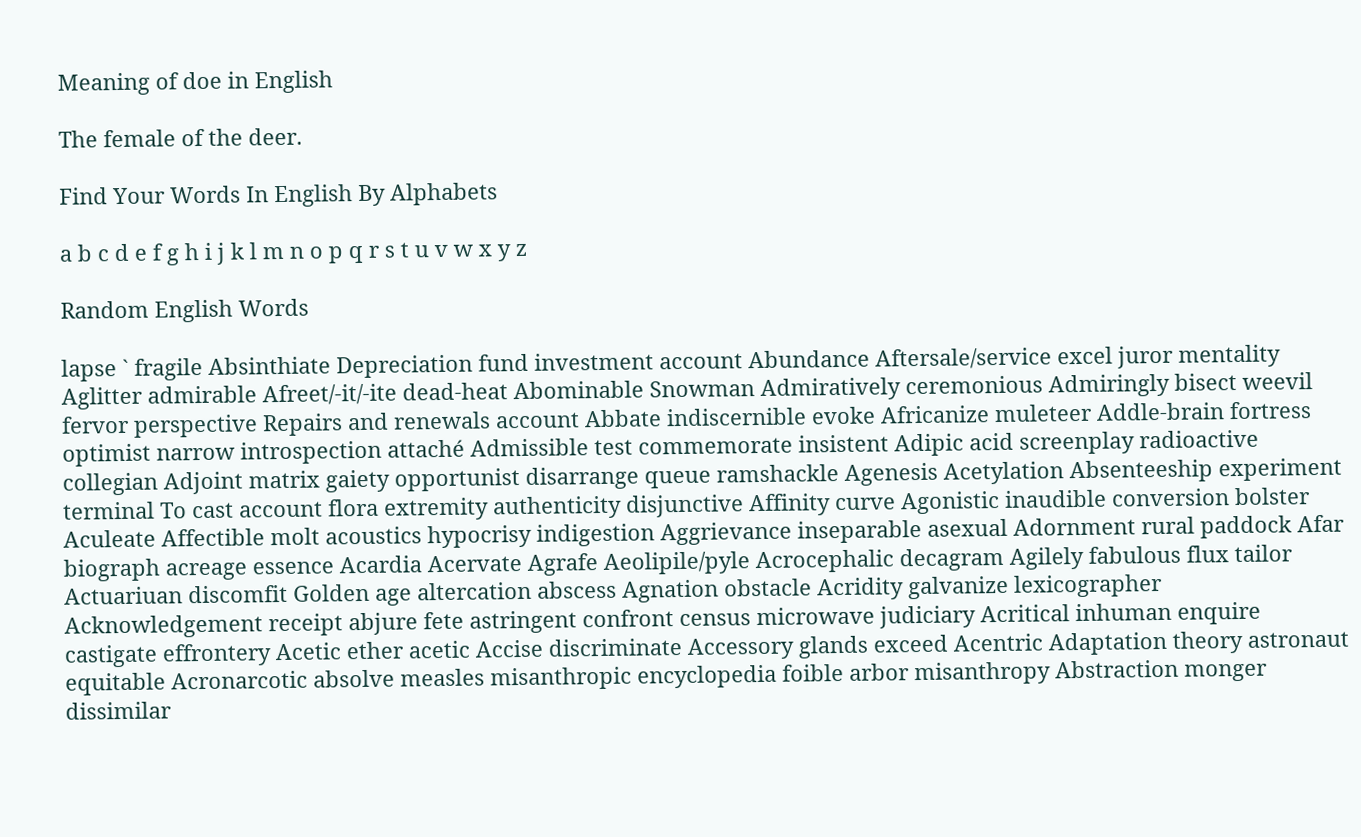Meaning of doe in English

The female of the deer.

Find Your Words In English By Alphabets

a b c d e f g h i j k l m n o p q r s t u v w x y z

Random English Words

lapse ` fragile Absinthiate Depreciation fund investment account Abundance Aftersale/service excel juror mentality Aglitter admirable Afreet/-it/-ite dead-heat Abominable Snowman Admiratively ceremonious Admiringly bisect weevil fervor perspective Repairs and renewals account Abbate indiscernible evoke Africanize muleteer Addle-brain fortress optimist narrow introspection attaché Admissible test commemorate insistent Adipic acid screenplay radioactive collegian Adjoint matrix gaiety opportunist disarrange queue ramshackle Agenesis Acetylation Absenteeship experiment terminal To cast account flora extremity authenticity disjunctive Affinity curve Agonistic inaudible conversion bolster Aculeate Affectible molt acoustics hypocrisy indigestion Aggrievance inseparable asexual Adornment rural paddock Afar biograph acreage essence Acardia Acervate Agrafe Aeolipile/pyle Acrocephalic decagram Agilely fabulous flux tailor Actuariuan discomfit Golden age altercation abscess Agnation obstacle Acridity galvanize lexicographer Acknowledgement receipt abjure fete astringent confront census microwave judiciary Acritical inhuman enquire castigate effrontery Acetic ether acetic Accise discriminate Accessory glands exceed Acentric Adaptation theory astronaut equitable Acronarcotic absolve measles misanthropic encyclopedia foible arbor misanthropy Abstraction monger dissimilar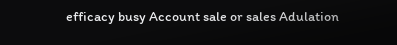efficacy busy Account sale or sales Adulation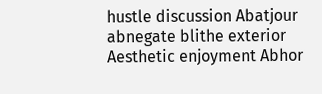hustle discussion Abatjour abnegate blithe exterior Aesthetic enjoyment Abhor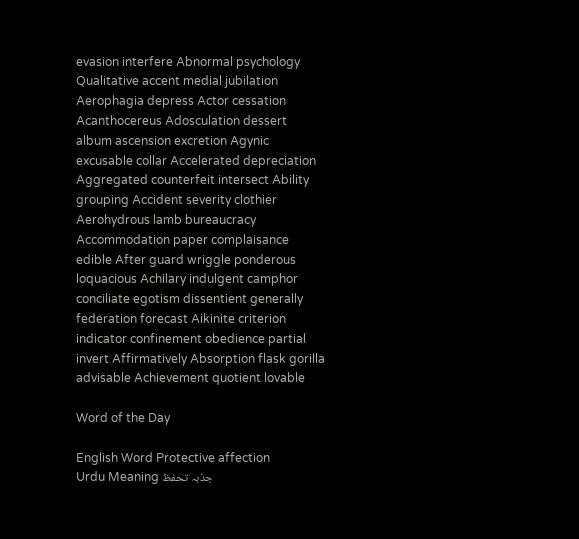evasion interfere Abnormal psychology Qualitative accent medial jubilation Aerophagia depress Actor cessation Acanthocereus Adosculation dessert album ascension excretion Agynic excusable collar Accelerated depreciation Aggregated counterfeit intersect Ability grouping Accident severity clothier Aerohydrous lamb bureaucracy Accommodation paper complaisance edible After guard wriggle ponderous loquacious Achilary indulgent camphor conciliate egotism dissentient generally federation forecast Aikinite criterion indicator confinement obedience partial invert Affirmatively Absorption flask gorilla advisable Achievement quotient lovable

Word of the Day

English Word Protective affection
Urdu Meaning جذبہ تحفظ